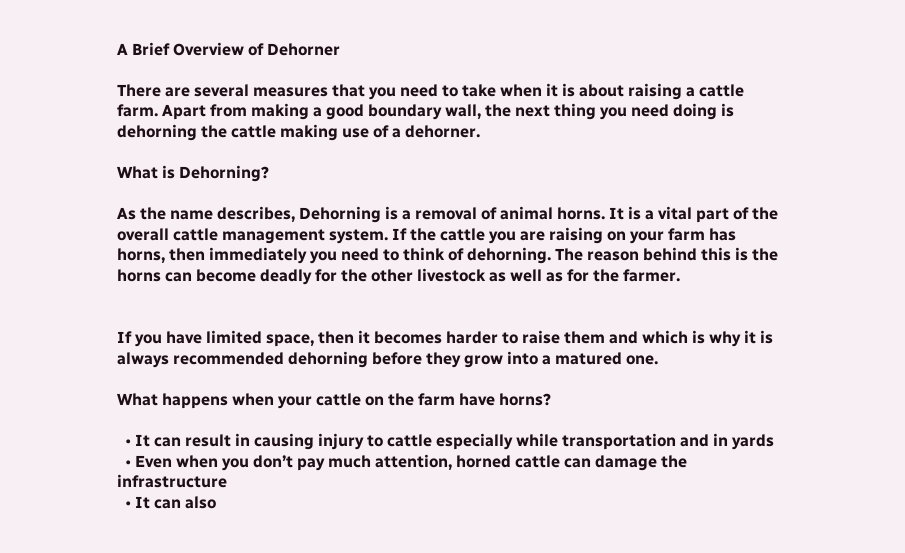A Brief Overview of Dehorner

There are several measures that you need to take when it is about raising a cattle farm. Apart from making a good boundary wall, the next thing you need doing is dehorning the cattle making use of a dehorner.

What is Dehorning?

As the name describes, Dehorning is a removal of animal horns. It is a vital part of the overall cattle management system. If the cattle you are raising on your farm has horns, then immediately you need to think of dehorning. The reason behind this is the horns can become deadly for the other livestock as well as for the farmer.


If you have limited space, then it becomes harder to raise them and which is why it is always recommended dehorning before they grow into a matured one.

What happens when your cattle on the farm have horns?

  • It can result in causing injury to cattle especially while transportation and in yards
  • Even when you don’t pay much attention, horned cattle can damage the infrastructure
  • It can also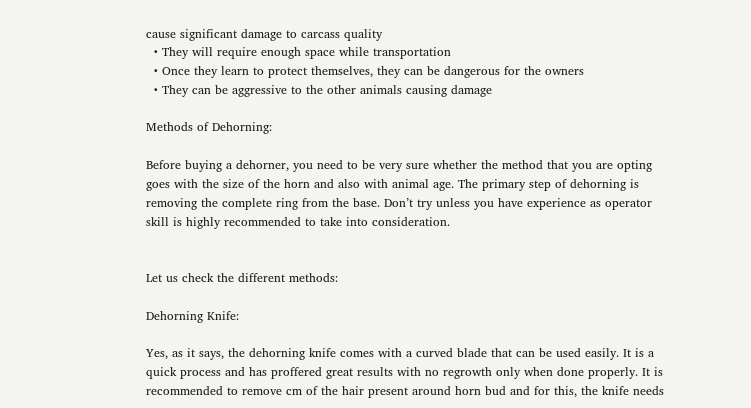cause significant damage to carcass quality
  • They will require enough space while transportation
  • Once they learn to protect themselves, they can be dangerous for the owners
  • They can be aggressive to the other animals causing damage

Methods of Dehorning:

Before buying a dehorner, you need to be very sure whether the method that you are opting goes with the size of the horn and also with animal age. The primary step of dehorning is removing the complete ring from the base. Don’t try unless you have experience as operator skill is highly recommended to take into consideration.


Let us check the different methods:

Dehorning Knife:

Yes, as it says, the dehorning knife comes with a curved blade that can be used easily. It is a quick process and has proffered great results with no regrowth only when done properly. It is recommended to remove cm of the hair present around horn bud and for this, the knife needs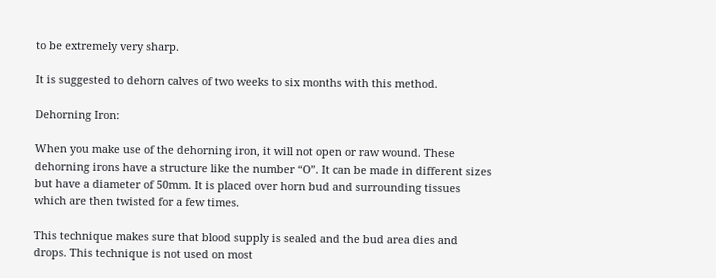to be extremely very sharp.

It is suggested to dehorn calves of two weeks to six months with this method.

Dehorning Iron:

When you make use of the dehorning iron, it will not open or raw wound. These dehorning irons have a structure like the number “O”. It can be made in different sizes but have a diameter of 50mm. It is placed over horn bud and surrounding tissues which are then twisted for a few times.

This technique makes sure that blood supply is sealed and the bud area dies and drops. This technique is not used on most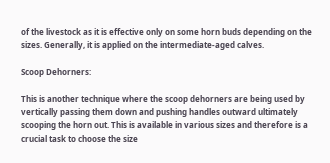of the livestock as it is effective only on some horn buds depending on the sizes. Generally, it is applied on the intermediate-aged calves.

Scoop Dehorners:

This is another technique where the scoop dehorners are being used by vertically passing them down and pushing handles outward ultimately scooping the horn out. This is available in various sizes and therefore is a crucial task to choose the size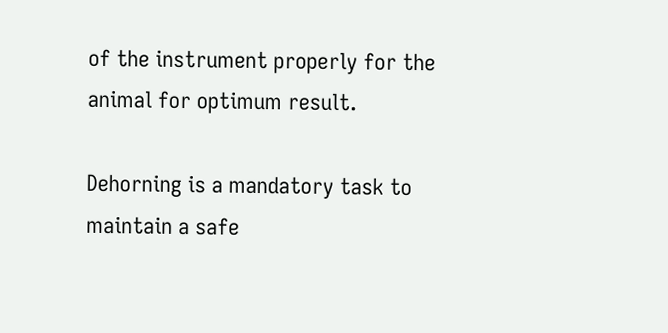of the instrument properly for the animal for optimum result.

Dehorning is a mandatory task to maintain a safe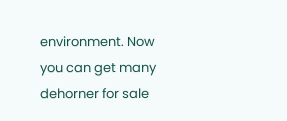environment. Now you can get many dehorner for sale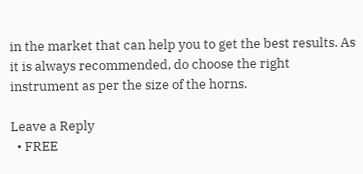in the market that can help you to get the best results. As it is always recommended, do choose the right instrument as per the size of the horns.

Leave a Reply
  • FREE